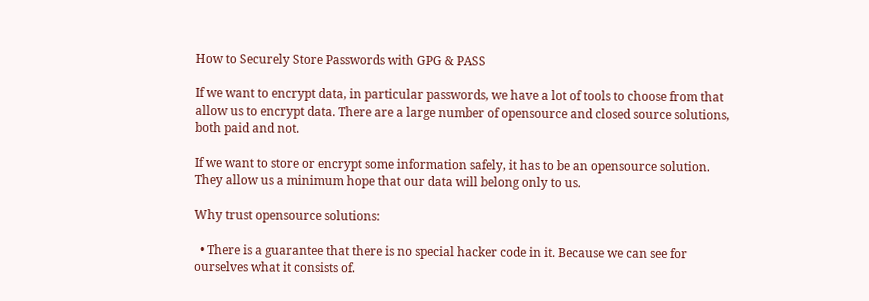How to Securely Store Passwords with GPG & PASS

If we want to encrypt data, in particular passwords, we have a lot of tools to choose from that allow us to encrypt data. There are a large number of opensource and closed source solutions, both paid and not.

If we want to store or encrypt some information safely, it has to be an opensource solution. They allow us a minimum hope that our data will belong only to us.

Why trust opensource solutions:

  • There is a guarantee that there is no special hacker code in it. Because we can see for ourselves what it consists of.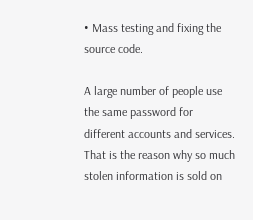• Mass testing and fixing the source code.

A large number of people use the same password for different accounts and services. That is the reason why so much stolen information is sold on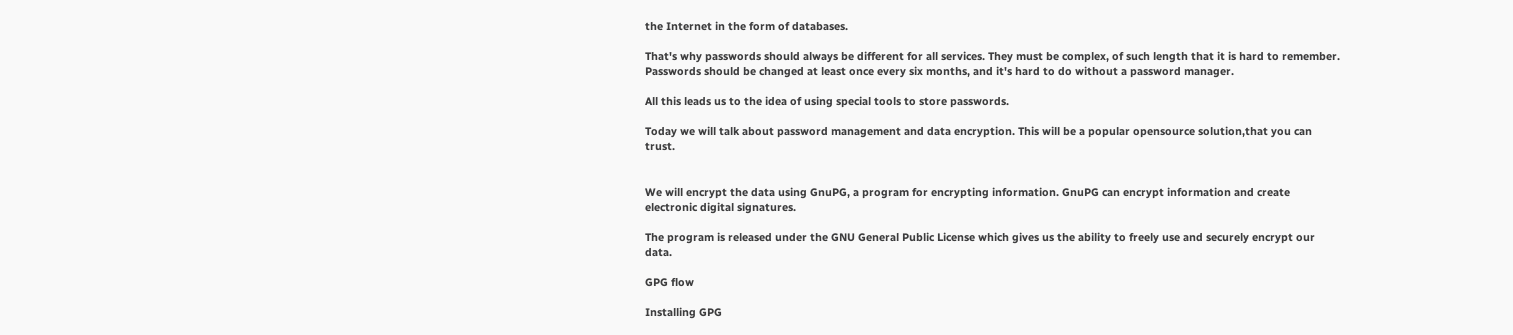the Internet in the form of databases.

That's why passwords should always be different for all services. They must be complex, of such length that it is hard to remember. Passwords should be changed at least once every six months, and it's hard to do without a password manager.

All this leads us to the idea of using special tools to store passwords.

Today we will talk about password management and data encryption. This will be a popular opensource solution,that you can trust.


We will encrypt the data using GnuPG, a program for encrypting information. GnuPG can encrypt information and create electronic digital signatures.

The program is released under the GNU General Public License which gives us the ability to freely use and securely encrypt our data.

GPG flow

Installing GPG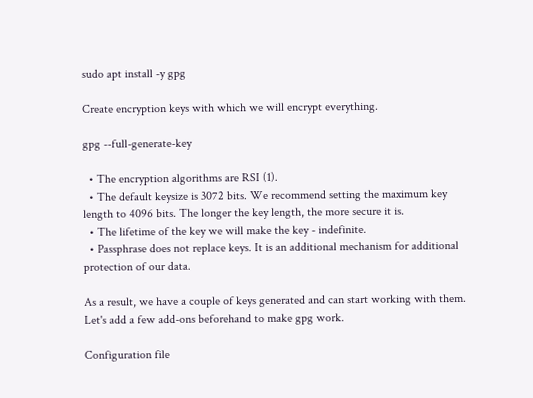sudo apt install -y gpg

Create encryption keys with which we will encrypt everything.

gpg --full-generate-key

  • The encryption algorithms are RSI (1).
  • The default keysize is 3072 bits. We recommend setting the maximum key length to 4096 bits. The longer the key length, the more secure it is.
  • The lifetime of the key we will make the key - indefinite.
  • Passphrase does not replace keys. It is an additional mechanism for additional protection of our data.

As a result, we have a couple of keys generated and can start working with them. Let's add a few add-ons beforehand to make gpg work.

Configuration file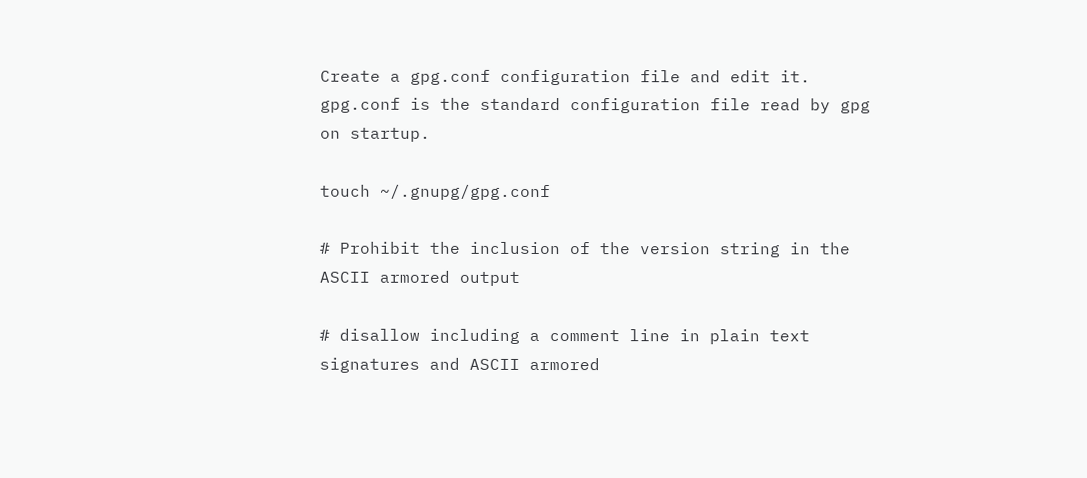Create a gpg.conf configuration file and edit it. gpg.conf is the standard configuration file read by gpg on startup.

touch ~/.gnupg/gpg.conf

# Prohibit the inclusion of the version string in the ASCII armored output

# disallow including a comment line in plain text signatures and ASCII armored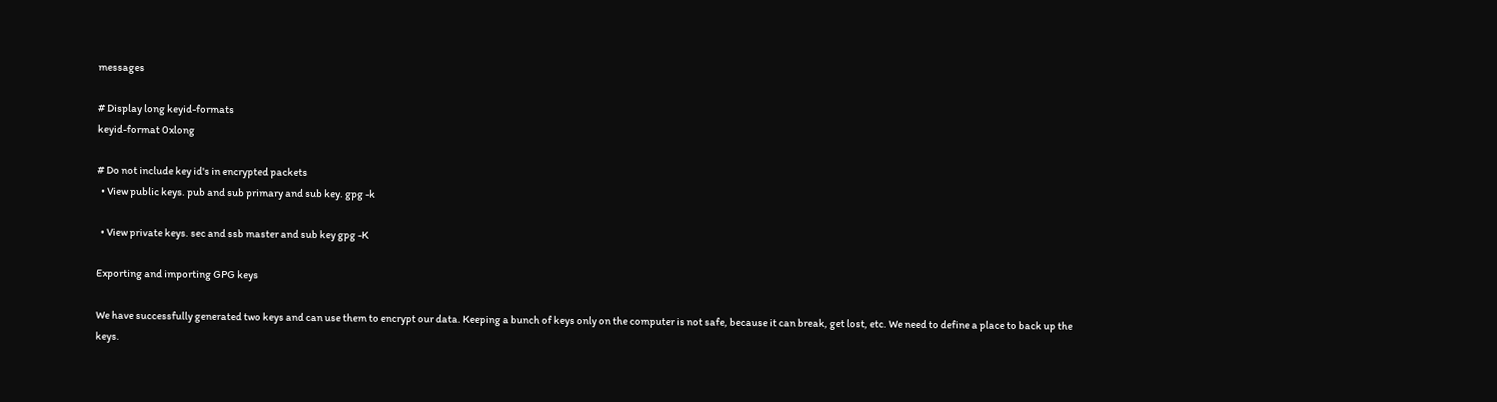messages

# Display long keyid-formats
keyid-format 0xlong

# Do not include key id's in encrypted packets
  • View public keys. pub and sub primary and sub key. gpg -k

  • View private keys. sec and ssb master and sub key gpg -K

Exporting and importing GPG keys

We have successfully generated two keys and can use them to encrypt our data. Keeping a bunch of keys only on the computer is not safe, because it can break, get lost, etc. We need to define a place to back up the keys.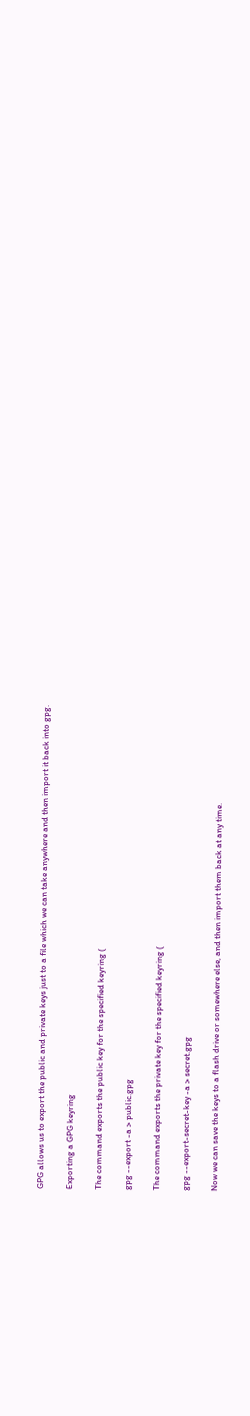GPG allows us to export the public and private keys just to a file which we can take anywhere and then import it back into gpg.

Exporting a GPG keyring

The command exports the public key for the specified keyring (

gpg --export -a > public.gpg

The command exports the private key for the specified keyring (

gpg --export-secret-key -a > secret.gpg

Now we can save the keys to a flash drive or somewhere else, and then import them back at any time.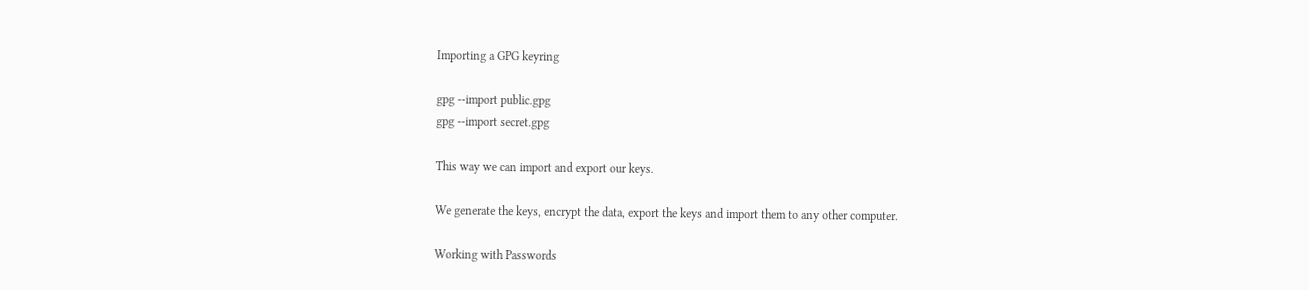Importing a GPG keyring

gpg --import public.gpg
gpg --import secret.gpg

This way we can import and export our keys.

We generate the keys, encrypt the data, export the keys and import them to any other computer.

Working with Passwords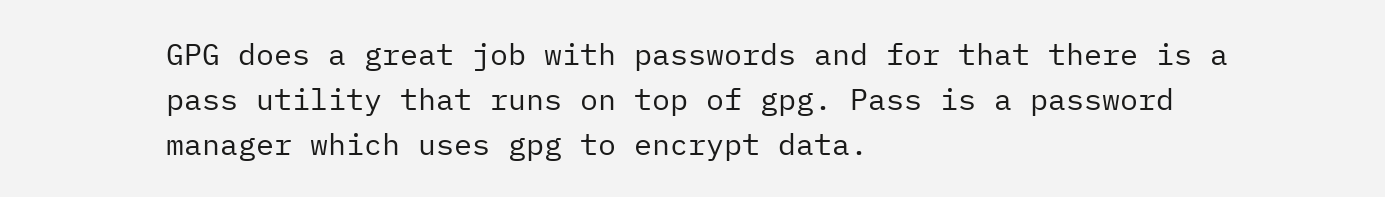GPG does a great job with passwords and for that there is a pass utility that runs on top of gpg. Pass is a password manager which uses gpg to encrypt data.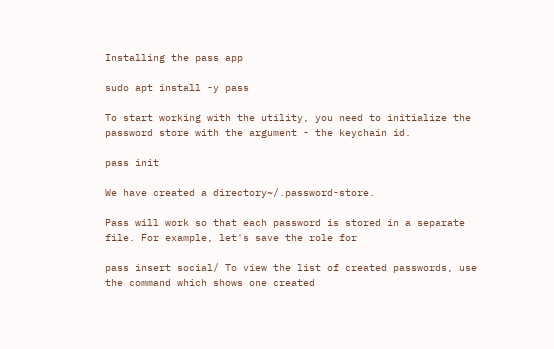Installing the pass app

sudo apt install -y pass

To start working with the utility, you need to initialize the password store with the argument - the keychain id.

pass init

We have created a directory~/.password-store.

Pass will work so that each password is stored in a separate file. For example, let's save the role for

pass insert social/ To view the list of created passwords, use the command which shows one created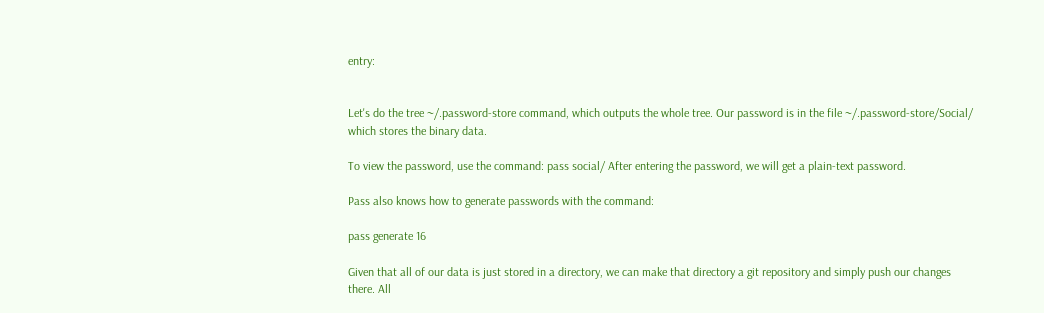entry:


Let's do the tree ~/.password-store command, which outputs the whole tree. Our password is in the file ~/.password-store/Social/ which stores the binary data.

To view the password, use the command: pass social/ After entering the password, we will get a plain-text password.

Pass also knows how to generate passwords with the command:

pass generate 16

Given that all of our data is just stored in a directory, we can make that directory a git repository and simply push our changes there. All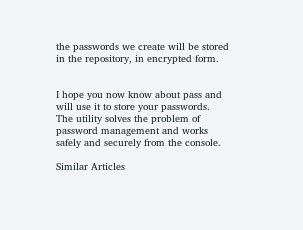the passwords we create will be stored in the repository, in encrypted form.


I hope you now know about pass and will use it to store your passwords. The utility solves the problem of password management and works safely and securely from the console.

Similar Articles